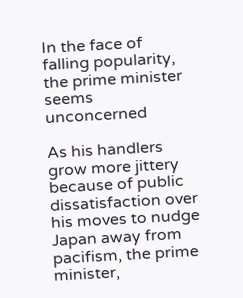In the face of falling popularity, the prime minister seems unconcerned

As his handlers grow more jittery because of public dissatisfaction over his moves to nudge Japan away from pacifism, the prime minister,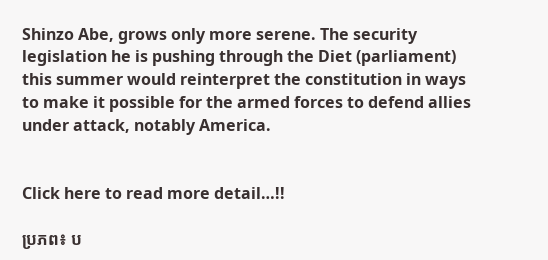Shinzo Abe, grows only more serene. The security legislation he is pushing through the Diet (parliament) this summer would reinterpret the constitution in ways to make it possible for the armed forces to defend allies under attack, notably America.


Click here to read more detail…!!

ប្រភព៖ ប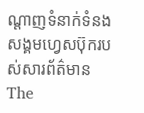ណ្តាញទំនាក់ទំនងសង្គមហ្វេសប៊ុករបស់សារព័ត៌មាន The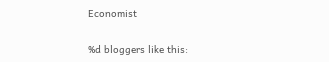Economist

%d bloggers like this: